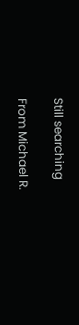Still searching

From Michael R.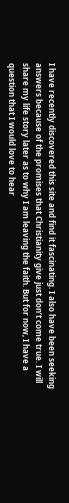I have recently discovered this site and find it fascinating. I also have been seeking answers because of the promises that Christianity give just don’t come true. I will share my life story later as to why I am leaving the faith. But for now, I have a question that I would love to hear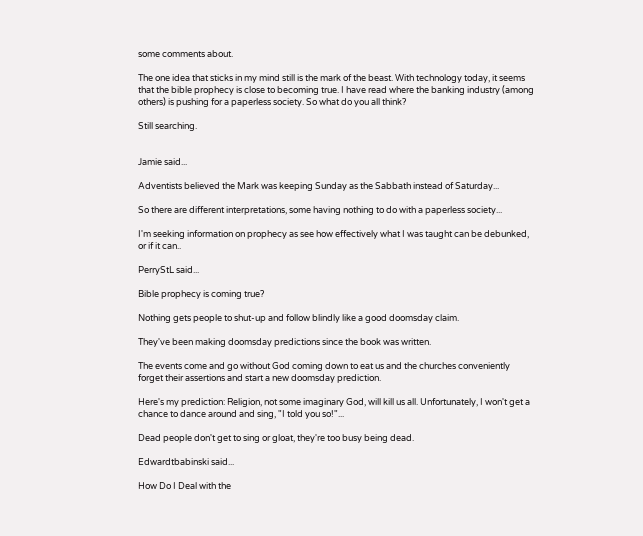some comments about.

The one idea that sticks in my mind still is the mark of the beast. With technology today, it seems that the bible prophecy is close to becoming true. I have read where the banking industry (among others) is pushing for a paperless society. So what do you all think?

Still searching.


Jamie said...

Adventists believed the Mark was keeping Sunday as the Sabbath instead of Saturday...

So there are different interpretations, some having nothing to do with a paperless society...

I'm seeking information on prophecy as see how effectively what I was taught can be debunked, or if it can..

PerryStL said...

Bible prophecy is coming true?

Nothing gets people to shut-up and follow blindly like a good doomsday claim.

They've been making doomsday predictions since the book was written.

The events come and go without God coming down to eat us and the churches conveniently forget their assertions and start a new doomsday prediction.

Here's my prediction: Religion, not some imaginary God, will kill us all. Unfortunately, I won't get a chance to dance around and sing, "I told you so!"...

Dead people don't get to sing or gloat, they're too busy being dead.

Edwardtbabinski said...

How Do I Deal with the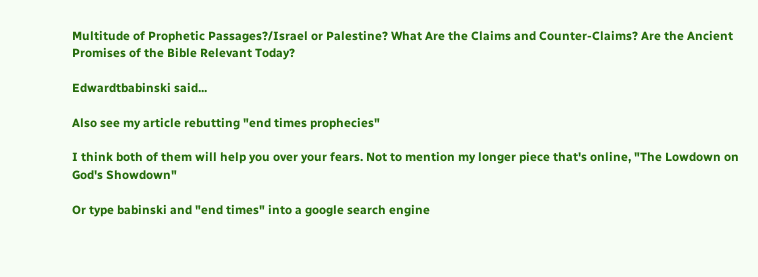Multitude of Prophetic Passages?/Israel or Palestine? What Are the Claims and Counter-Claims? Are the Ancient Promises of the Bible Relevant Today?

Edwardtbabinski said...

Also see my article rebutting "end times prophecies"

I think both of them will help you over your fears. Not to mention my longer piece that's online, "The Lowdown on God's Showdown"

Or type babinski and "end times" into a google search engine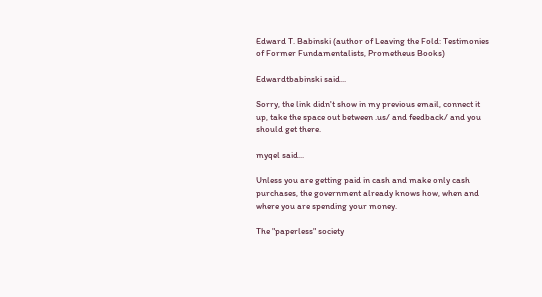Edward T. Babinski (author of Leaving the Fold: Testimonies of Former Fundamentalists, Prometheus Books)

Edwardtbabinski said...

Sorry, the link didn't show in my previous email, connect it up, take the space out between .us/ and feedback/ and you should get there.

myqel said...

Unless you are getting paid in cash and make only cash purchases, the government already knows how, when and where you are spending your money.

The "paperless" society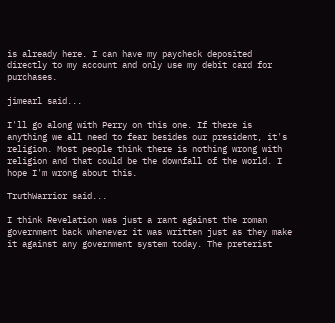is already here. I can have my paycheck deposited directly to my account and only use my debit card for purchases.

jimearl said...

I'll go along with Perry on this one. If there is anything we all need to fear besides our president, it's religion. Most people think there is nothing wrong with religion and that could be the downfall of the world. I hope I'm wrong about this.

TruthWarrior said...

I think Revelation was just a rant against the roman government back whenever it was written just as they make it against any government system today. The preterist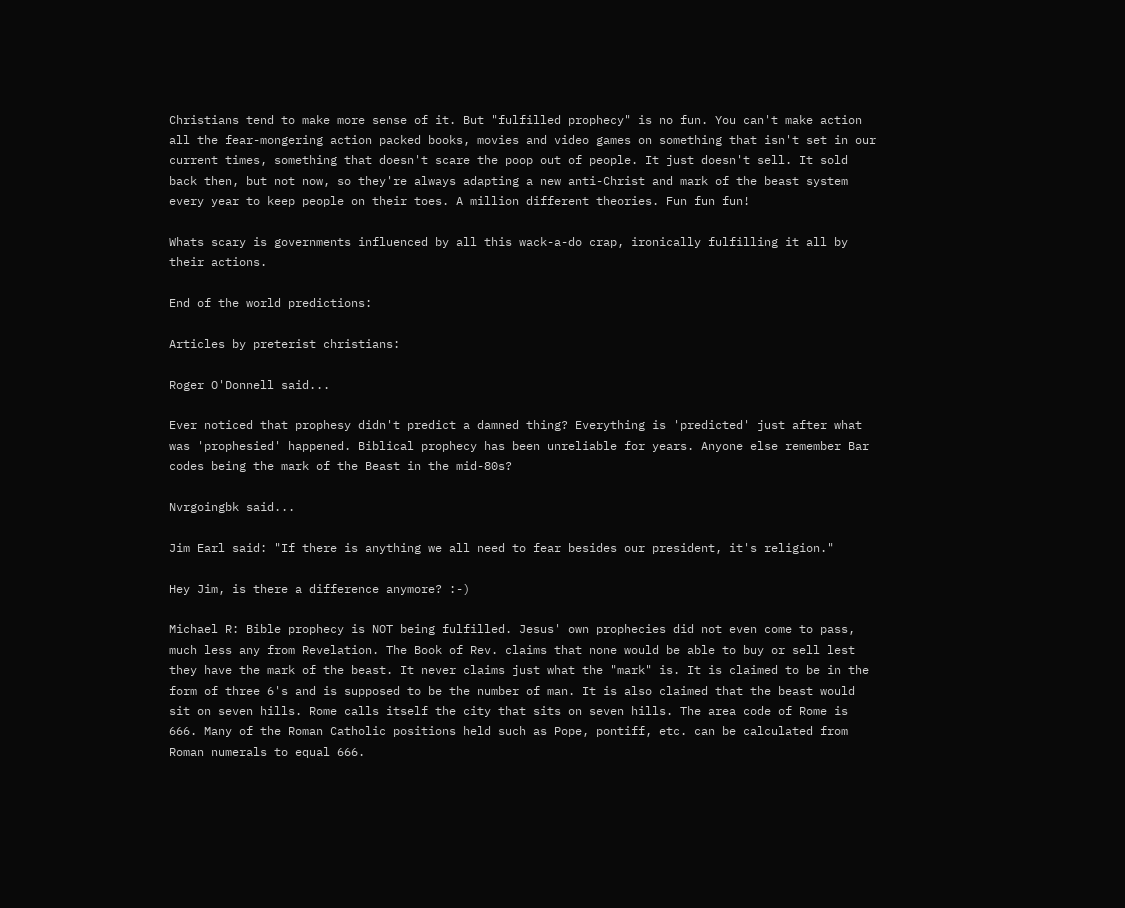Christians tend to make more sense of it. But "fulfilled prophecy" is no fun. You can't make action all the fear-mongering action packed books, movies and video games on something that isn't set in our current times, something that doesn't scare the poop out of people. It just doesn't sell. It sold back then, but not now, so they're always adapting a new anti-Christ and mark of the beast system every year to keep people on their toes. A million different theories. Fun fun fun!

Whats scary is governments influenced by all this wack-a-do crap, ironically fulfilling it all by their actions.

End of the world predictions:

Articles by preterist christians:

Roger O'Donnell said...

Ever noticed that prophesy didn't predict a damned thing? Everything is 'predicted' just after what was 'prophesied' happened. Biblical prophecy has been unreliable for years. Anyone else remember Bar codes being the mark of the Beast in the mid-80s?

Nvrgoingbk said...

Jim Earl said: "If there is anything we all need to fear besides our president, it's religion."

Hey Jim, is there a difference anymore? :-)

Michael R: Bible prophecy is NOT being fulfilled. Jesus' own prophecies did not even come to pass, much less any from Revelation. The Book of Rev. claims that none would be able to buy or sell lest they have the mark of the beast. It never claims just what the "mark" is. It is claimed to be in the form of three 6's and is supposed to be the number of man. It is also claimed that the beast would sit on seven hills. Rome calls itself the city that sits on seven hills. The area code of Rome is 666. Many of the Roman Catholic positions held such as Pope, pontiff, etc. can be calculated from Roman numerals to equal 666.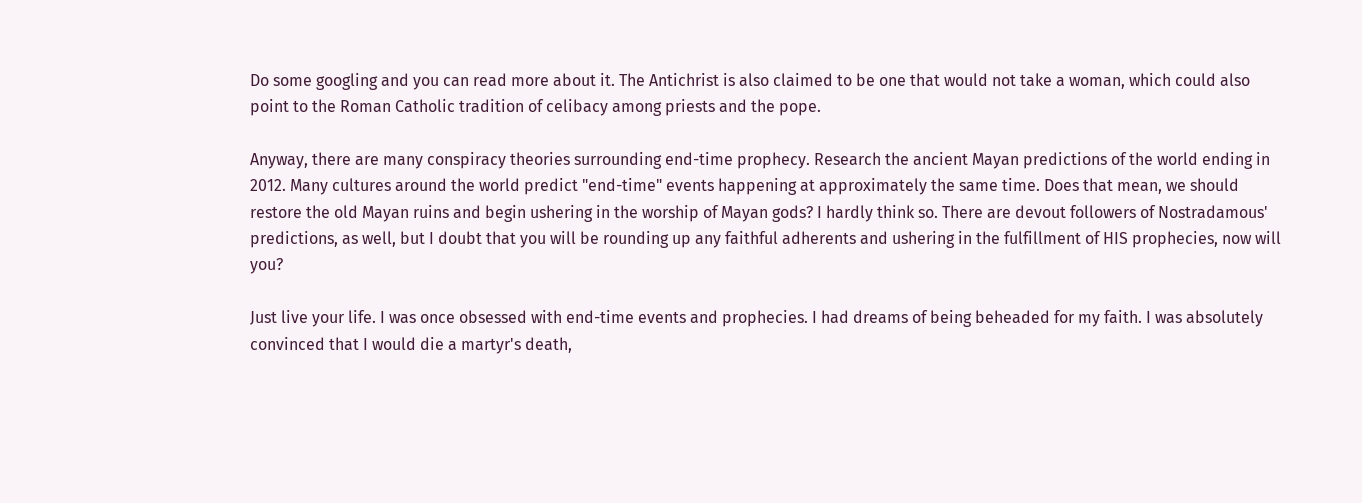Do some googling and you can read more about it. The Antichrist is also claimed to be one that would not take a woman, which could also point to the Roman Catholic tradition of celibacy among priests and the pope.

Anyway, there are many conspiracy theories surrounding end-time prophecy. Research the ancient Mayan predictions of the world ending in 2012. Many cultures around the world predict "end-time" events happening at approximately the same time. Does that mean, we should restore the old Mayan ruins and begin ushering in the worship of Mayan gods? I hardly think so. There are devout followers of Nostradamous' predictions, as well, but I doubt that you will be rounding up any faithful adherents and ushering in the fulfillment of HIS prophecies, now will you?

Just live your life. I was once obsessed with end-time events and prophecies. I had dreams of being beheaded for my faith. I was absolutely convinced that I would die a martyr's death,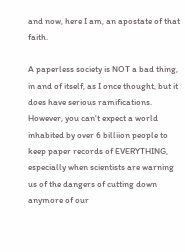and now, here I am, an apostate of that faith.

A paperless society is NOT a bad thing, in and of itself, as I once thought, but it does have serious ramifications. However, you can't expect a world inhabited by over 6 billiion people to keep paper records of EVERYTHING, especially when scientists are warning us of the dangers of cutting down anymore of our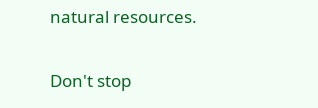natural resources.

Don't stop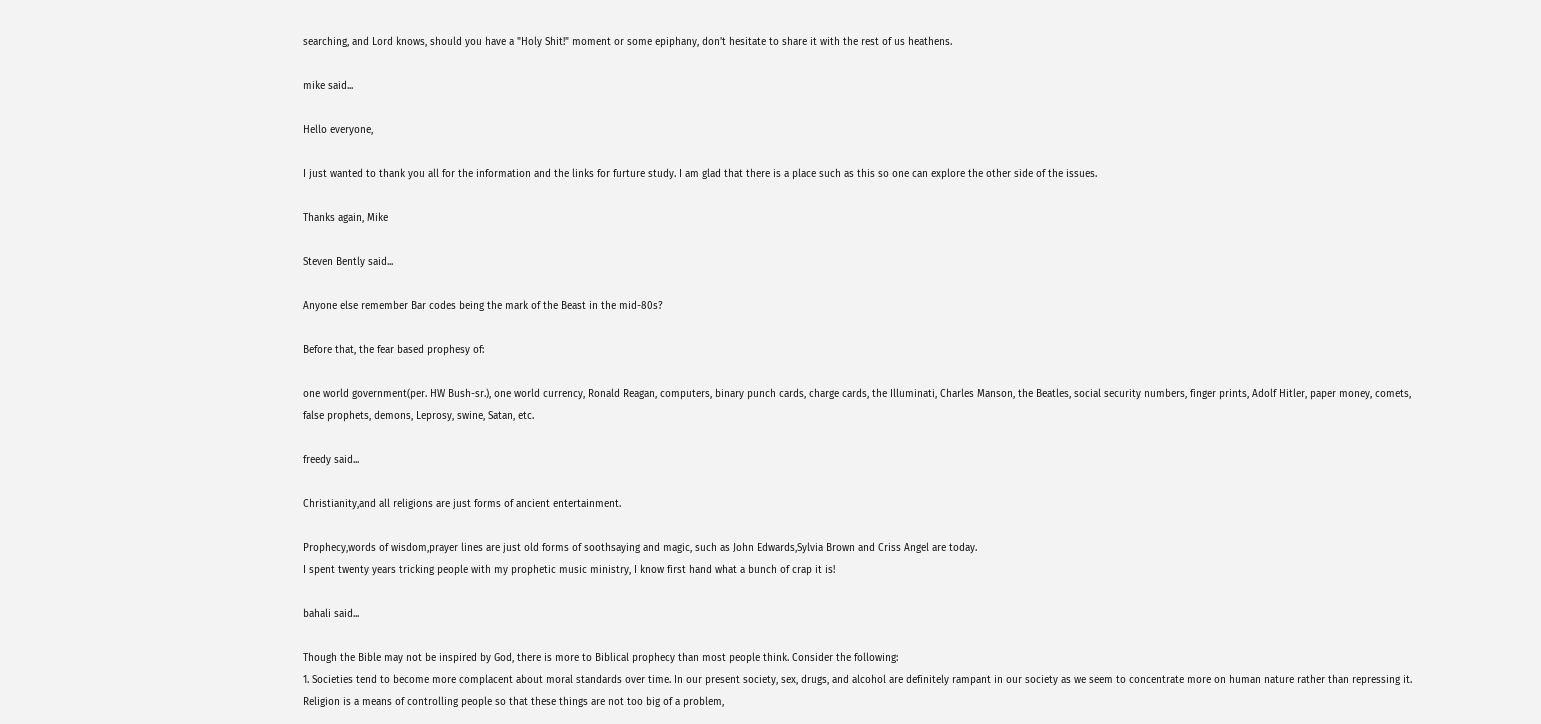searching, and Lord knows, should you have a "Holy Shit!" moment or some epiphany, don't hesitate to share it with the rest of us heathens.

mike said...

Hello everyone,

I just wanted to thank you all for the information and the links for furture study. I am glad that there is a place such as this so one can explore the other side of the issues.

Thanks again, Mike

Steven Bently said...

Anyone else remember Bar codes being the mark of the Beast in the mid-80s?

Before that, the fear based prophesy of:

one world government(per. HW Bush-sr.), one world currency, Ronald Reagan, computers, binary punch cards, charge cards, the Illuminati, Charles Manson, the Beatles, social security numbers, finger prints, Adolf Hitler, paper money, comets, false prophets, demons, Leprosy, swine, Satan, etc.

freedy said...

Christianity,and all religions are just forms of ancient entertainment.

Prophecy,words of wisdom,prayer lines are just old forms of soothsaying and magic, such as John Edwards,Sylvia Brown and Criss Angel are today.
I spent twenty years tricking people with my prophetic music ministry, I know first hand what a bunch of crap it is!

bahali said...

Though the Bible may not be inspired by God, there is more to Biblical prophecy than most people think. Consider the following:
1. Societies tend to become more complacent about moral standards over time. In our present society, sex, drugs, and alcohol are definitely rampant in our society as we seem to concentrate more on human nature rather than repressing it. Religion is a means of controlling people so that these things are not too big of a problem,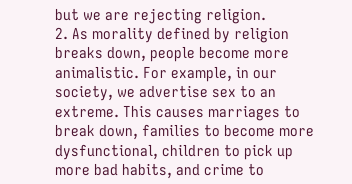but we are rejecting religion.
2. As morality defined by religion breaks down, people become more animalistic. For example, in our society, we advertise sex to an extreme. This causes marriages to break down, families to become more dysfunctional, children to pick up more bad habits, and crime to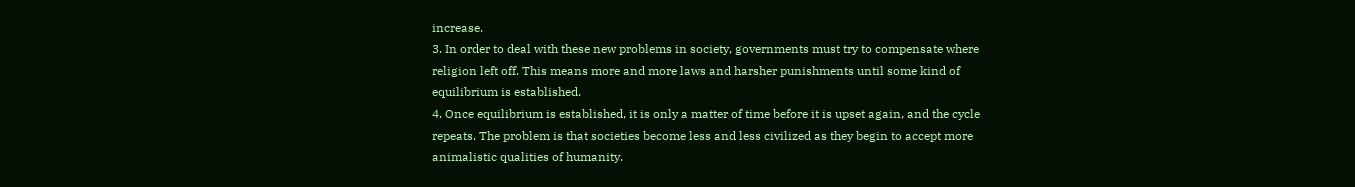increase.
3. In order to deal with these new problems in society, governments must try to compensate where religion left off. This means more and more laws and harsher punishments until some kind of equilibrium is established.
4. Once equilibrium is established, it is only a matter of time before it is upset again, and the cycle repeats. The problem is that societies become less and less civilized as they begin to accept more animalistic qualities of humanity.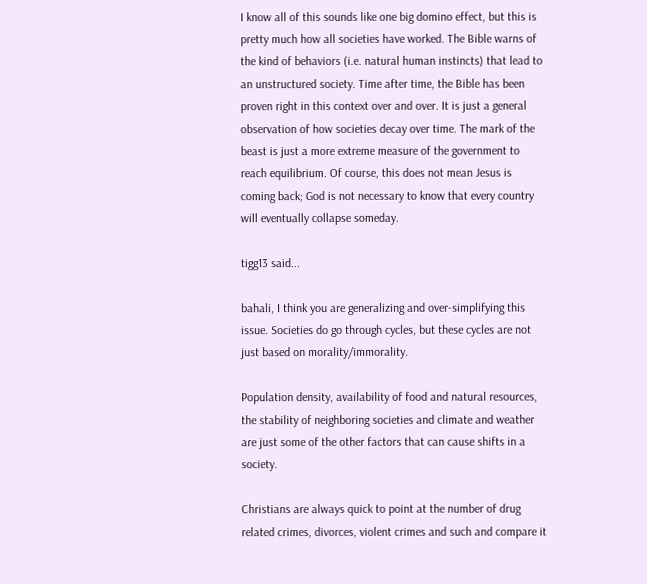I know all of this sounds like one big domino effect, but this is pretty much how all societies have worked. The Bible warns of the kind of behaviors (i.e. natural human instincts) that lead to an unstructured society. Time after time, the Bible has been proven right in this context over and over. It is just a general observation of how societies decay over time. The mark of the beast is just a more extreme measure of the government to reach equilibrium. Of course, this does not mean Jesus is coming back; God is not necessary to know that every country will eventually collapse someday.

tigg13 said...

bahali, I think you are generalizing and over-simplifying this issue. Societies do go through cycles, but these cycles are not just based on morality/immorality.

Population density, availability of food and natural resources, the stability of neighboring societies and climate and weather are just some of the other factors that can cause shifts in a society.

Christians are always quick to point at the number of drug related crimes, divorces, violent crimes and such and compare it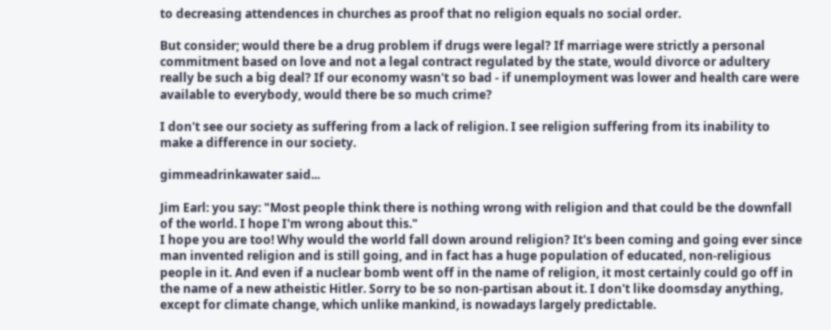to decreasing attendences in churches as proof that no religion equals no social order.

But consider; would there be a drug problem if drugs were legal? If marriage were strictly a personal commitment based on love and not a legal contract regulated by the state, would divorce or adultery really be such a big deal? If our economy wasn't so bad - if unemployment was lower and health care were available to everybody, would there be so much crime?

I don't see our society as suffering from a lack of religion. I see religion suffering from its inability to make a difference in our society.

gimmeadrinkawater said...

Jim Earl: you say: "Most people think there is nothing wrong with religion and that could be the downfall of the world. I hope I'm wrong about this."
I hope you are too! Why would the world fall down around religion? It's been coming and going ever since man invented religion and is still going, and in fact has a huge population of educated, non-religious people in it. And even if a nuclear bomb went off in the name of religion, it most certainly could go off in the name of a new atheistic Hitler. Sorry to be so non-partisan about it. I don't like doomsday anything, except for climate change, which unlike mankind, is nowadays largely predictable.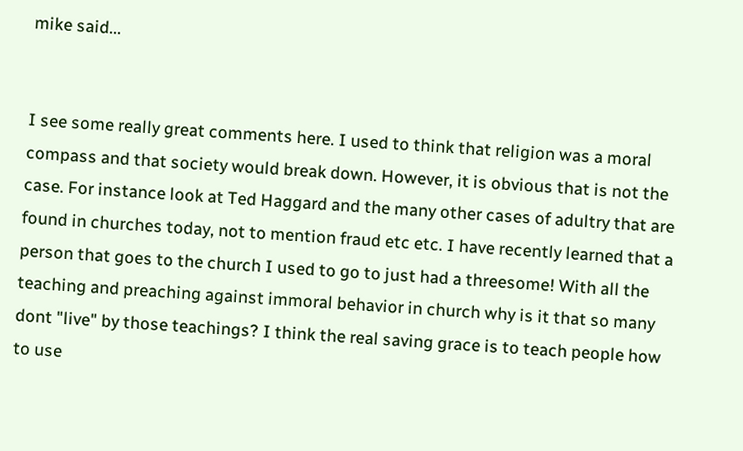mike said...


I see some really great comments here. I used to think that religion was a moral compass and that society would break down. However, it is obvious that is not the case. For instance look at Ted Haggard and the many other cases of adultry that are found in churches today, not to mention fraud etc etc. I have recently learned that a person that goes to the church I used to go to just had a threesome! With all the teaching and preaching against immoral behavior in church why is it that so many dont "live" by those teachings? I think the real saving grace is to teach people how to use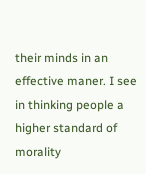their minds in an effective maner. I see in thinking people a higher standard of morality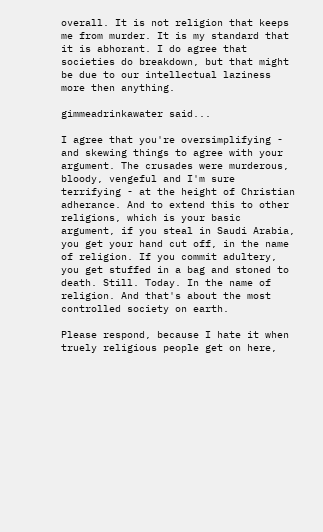overall. It is not religion that keeps me from murder. It is my standard that it is abhorant. I do agree that societies do breakdown, but that might be due to our intellectual laziness more then anything.

gimmeadrinkawater said...

I agree that you're oversimplifying - and skewing things to agree with your argument. The crusades were murderous, bloody, vengeful and I'm sure terrifying - at the height of Christian adherance. And to extend this to other religions, which is your basic argument, if you steal in Saudi Arabia, you get your hand cut off, in the name of religion. If you commit adultery, you get stuffed in a bag and stoned to death. Still. Today. In the name of religion. And that's about the most controlled society on earth.

Please respond, because I hate it when truely religious people get on here,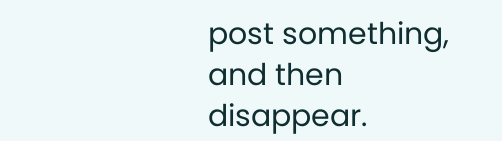post something, and then disappear.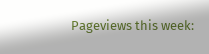Pageviews this week: